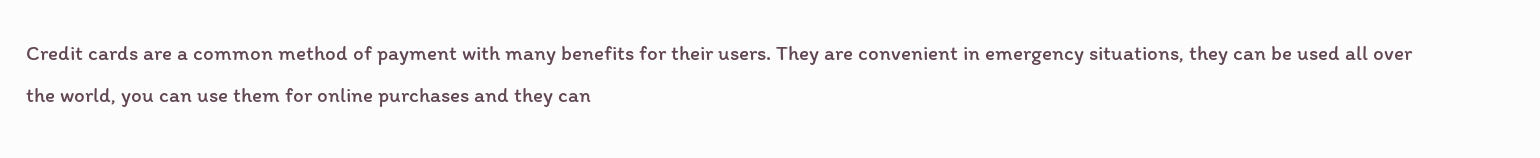Credit cards are a common method of payment with many benefits for their users. They are convenient in emergency situations, they can be used all over the world, you can use them for online purchases and they can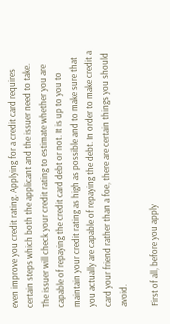even improve you credit rating. Applying for a credit card requires certain steps which both the applicant and the issuer need to take. The issuer will check your credit rating to estimate whether you are capable of repaying the credit card debt or not. It is up to you to maintain your credit rating as high as possible and to make sure that you actually are capable of repaying the debt. In order to make credit a card your friend rather than a foe, there are certain things you should avoid.

First of all, before you apply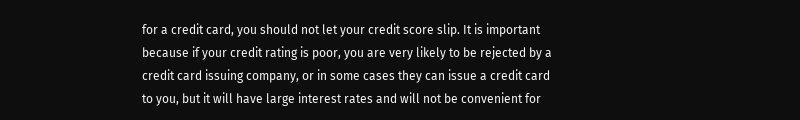for a credit card, you should not let your credit score slip. It is important because if your credit rating is poor, you are very likely to be rejected by a credit card issuing company, or in some cases they can issue a credit card to you, but it will have large interest rates and will not be convenient for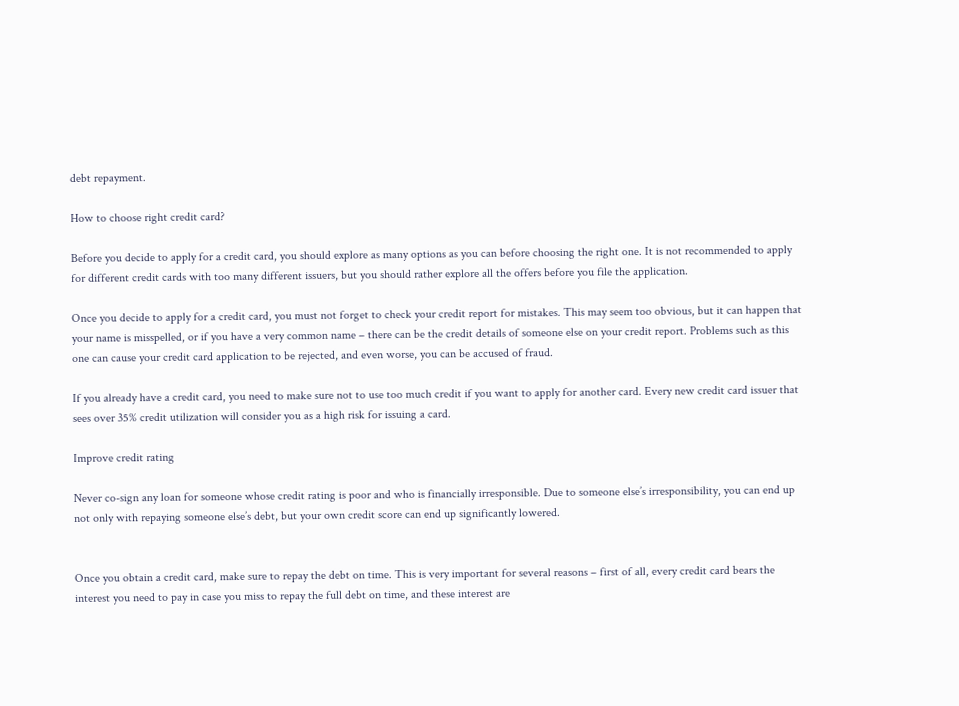debt repayment.

How to choose right credit card?

Before you decide to apply for a credit card, you should explore as many options as you can before choosing the right one. It is not recommended to apply for different credit cards with too many different issuers, but you should rather explore all the offers before you file the application.

Once you decide to apply for a credit card, you must not forget to check your credit report for mistakes. This may seem too obvious, but it can happen that your name is misspelled, or if you have a very common name – there can be the credit details of someone else on your credit report. Problems such as this one can cause your credit card application to be rejected, and even worse, you can be accused of fraud.

If you already have a credit card, you need to make sure not to use too much credit if you want to apply for another card. Every new credit card issuer that sees over 35% credit utilization will consider you as a high risk for issuing a card.

Improve credit rating

Never co-sign any loan for someone whose credit rating is poor and who is financially irresponsible. Due to someone else’s irresponsibility, you can end up not only with repaying someone else’s debt, but your own credit score can end up significantly lowered.


Once you obtain a credit card, make sure to repay the debt on time. This is very important for several reasons – first of all, every credit card bears the interest you need to pay in case you miss to repay the full debt on time, and these interest are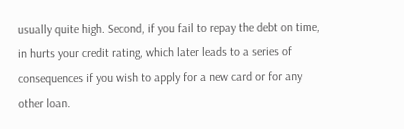usually quite high. Second, if you fail to repay the debt on time, in hurts your credit rating, which later leads to a series of consequences if you wish to apply for a new card or for any other loan.